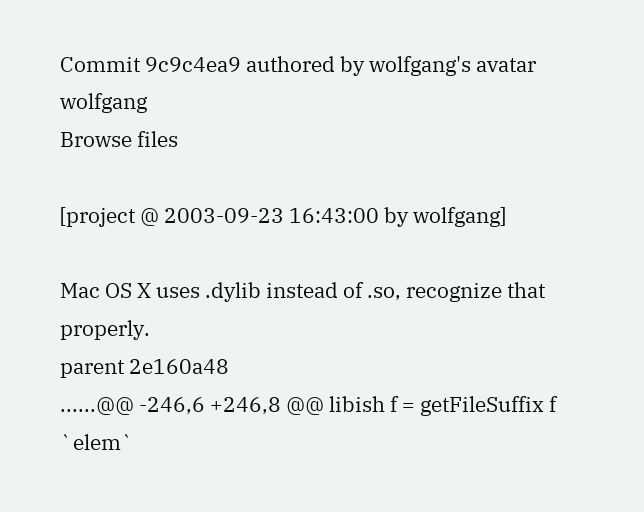Commit 9c9c4ea9 authored by wolfgang's avatar wolfgang
Browse files

[project @ 2003-09-23 16:43:00 by wolfgang]

Mac OS X uses .dylib instead of .so, recognize that properly.
parent 2e160a48
......@@ -246,6 +246,8 @@ libish f = getFileSuffix f `elem`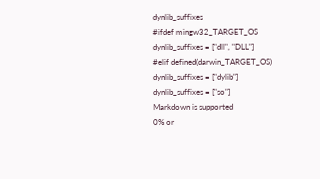dynlib_suffixes
#ifdef mingw32_TARGET_OS
dynlib_suffixes = ["dll", "DLL"]
#elif defined(darwin_TARGET_OS)
dynlib_suffixes = ["dylib"]
dynlib_suffixes = ["so"]
Markdown is supported
0% or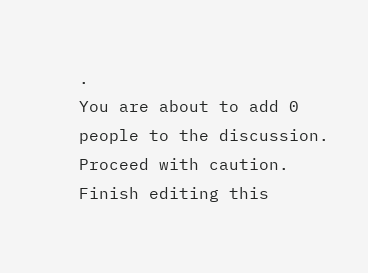.
You are about to add 0 people to the discussion. Proceed with caution.
Finish editing this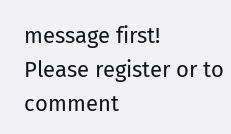message first!
Please register or to comment